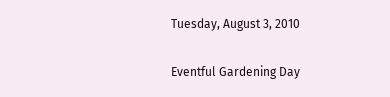Tuesday, August 3, 2010

Eventful Gardening Day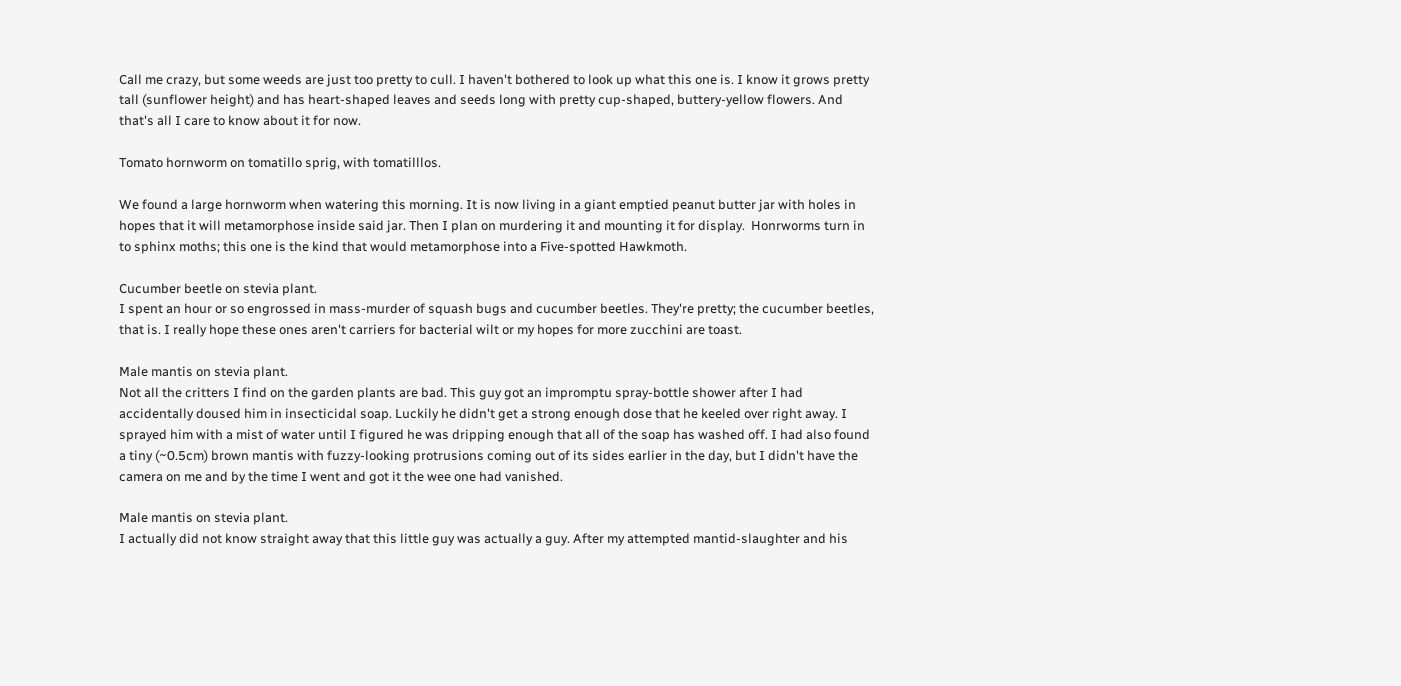Call me crazy, but some weeds are just too pretty to cull. I haven't bothered to look up what this one is. I know it grows pretty tall (sunflower height) and has heart-shaped leaves and seeds long with pretty cup-shaped, buttery-yellow flowers. And that's all I care to know about it for now.

Tomato hornworm on tomatillo sprig, with tomatilllos.

We found a large hornworm when watering this morning. It is now living in a giant emptied peanut butter jar with holes in hopes that it will metamorphose inside said jar. Then I plan on murdering it and mounting it for display.  Honrworms turn in to sphinx moths; this one is the kind that would metamorphose into a Five-spotted Hawkmoth.

Cucumber beetle on stevia plant.
I spent an hour or so engrossed in mass-murder of squash bugs and cucumber beetles. They're pretty; the cucumber beetles, that is. I really hope these ones aren't carriers for bacterial wilt or my hopes for more zucchini are toast.

Male mantis on stevia plant.
Not all the critters I find on the garden plants are bad. This guy got an impromptu spray-bottle shower after I had accidentally doused him in insecticidal soap. Luckily he didn't get a strong enough dose that he keeled over right away. I sprayed him with a mist of water until I figured he was dripping enough that all of the soap has washed off. I had also found a tiny (~0.5cm) brown mantis with fuzzy-looking protrusions coming out of its sides earlier in the day, but I didn't have the camera on me and by the time I went and got it the wee one had vanished.

Male mantis on stevia plant.
I actually did not know straight away that this little guy was actually a guy. After my attempted mantid-slaughter and his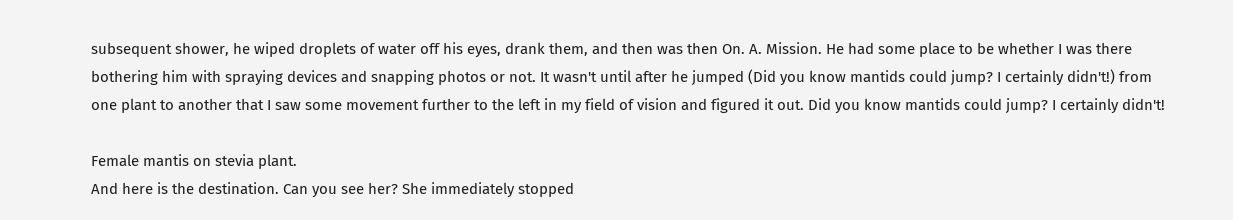subsequent shower, he wiped droplets of water off his eyes, drank them, and then was then On. A. Mission. He had some place to be whether I was there bothering him with spraying devices and snapping photos or not. It wasn't until after he jumped (Did you know mantids could jump? I certainly didn't!) from one plant to another that I saw some movement further to the left in my field of vision and figured it out. Did you know mantids could jump? I certainly didn't!

Female mantis on stevia plant.
And here is the destination. Can you see her? She immediately stopped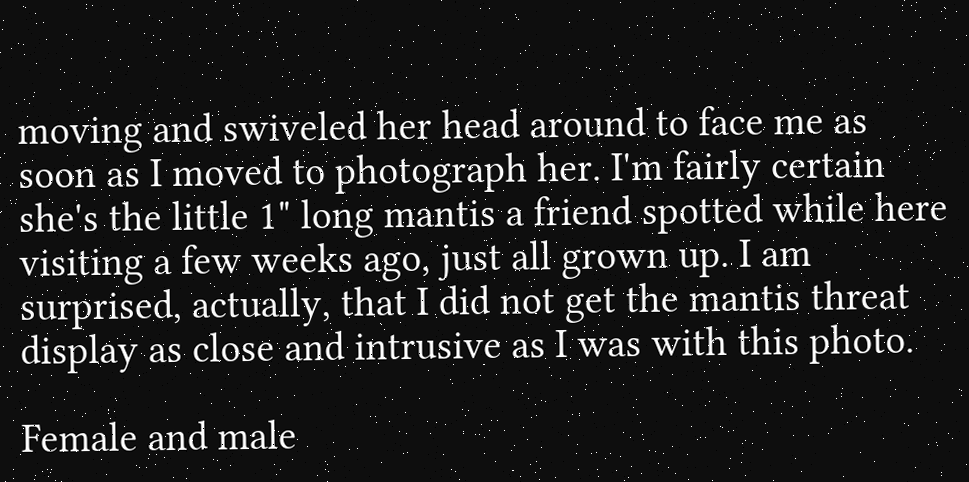moving and swiveled her head around to face me as soon as I moved to photograph her. I'm fairly certain she's the little 1" long mantis a friend spotted while here visiting a few weeks ago, just all grown up. I am surprised, actually, that I did not get the mantis threat display as close and intrusive as I was with this photo.

Female and male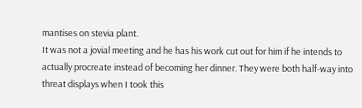mantises on stevia plant.
It was not a jovial meeting and he has his work cut out for him if he intends to actually procreate instead of becoming her dinner. They were both half-way into threat displays when I took this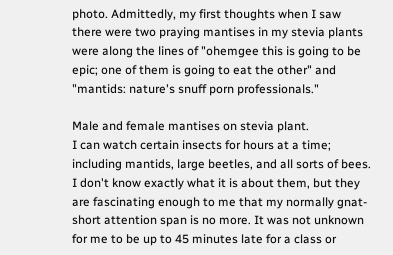photo. Admittedly, my first thoughts when I saw there were two praying mantises in my stevia plants were along the lines of "ohemgee this is going to be epic; one of them is going to eat the other" and "mantids: nature's snuff porn professionals."

Male and female mantises on stevia plant.
I can watch certain insects for hours at a time; including mantids, large beetles, and all sorts of bees. I don't know exactly what it is about them, but they are fascinating enough to me that my normally gnat-short attention span is no more. It was not unknown for me to be up to 45 minutes late for a class or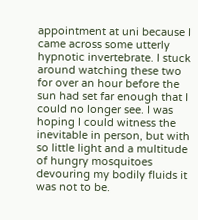appointment at uni because I came across some utterly hypnotic invertebrate. I stuck around watching these two for over an hour before the sun had set far enough that I could no longer see. I was hoping I could witness the inevitable in person, but with so little light and a multitude of hungry mosquitoes devouring my bodily fluids it was not to be.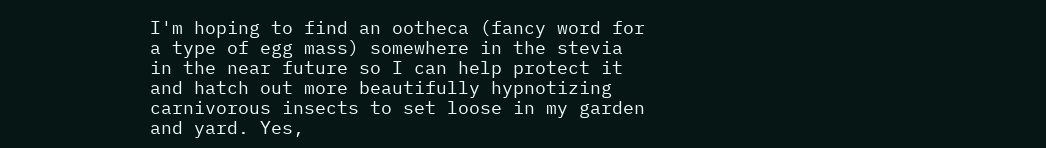I'm hoping to find an ootheca (fancy word for a type of egg mass) somewhere in the stevia in the near future so I can help protect it and hatch out more beautifully hypnotizing carnivorous insects to set loose in my garden and yard. Yes,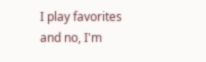I play favorites and no, I'm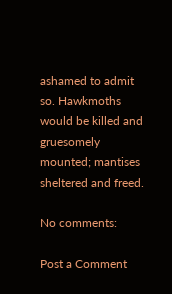ashamed to admit so. Hawkmoths would be killed and gruesomely mounted; mantises sheltered and freed.

No comments:

Post a Comment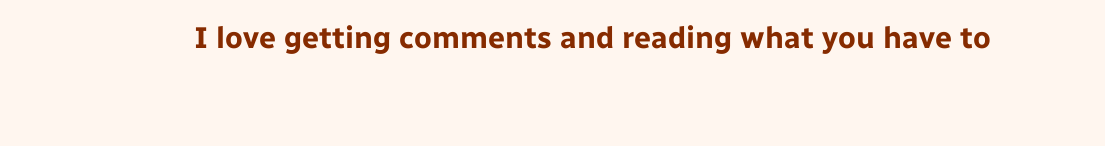I love getting comments and reading what you have to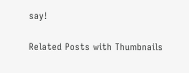say!

Related Posts with Thumbnails